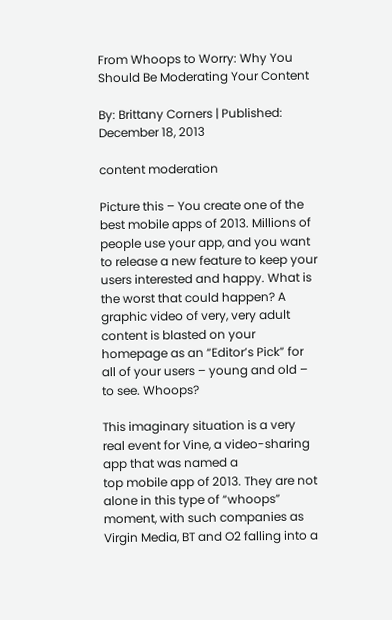From Whoops to Worry: Why You Should Be Moderating Your Content

By: Brittany Corners | Published: December 18, 2013

content moderation

Picture this – You create one of the best mobile apps of 2013. Millions of people use your app, and you want to release a new feature to keep your users interested and happy. What is the worst that could happen? A graphic video of very, very adult content is blasted on your homepage as an “Editor’s Pick” for all of your users – young and old – to see. Whoops?

This imaginary situation is a very real event for Vine, a video-sharing app that was named a
top mobile app of 2013. They are not alone in this type of “whoops” moment, with such companies as Virgin Media, BT and O2 falling into a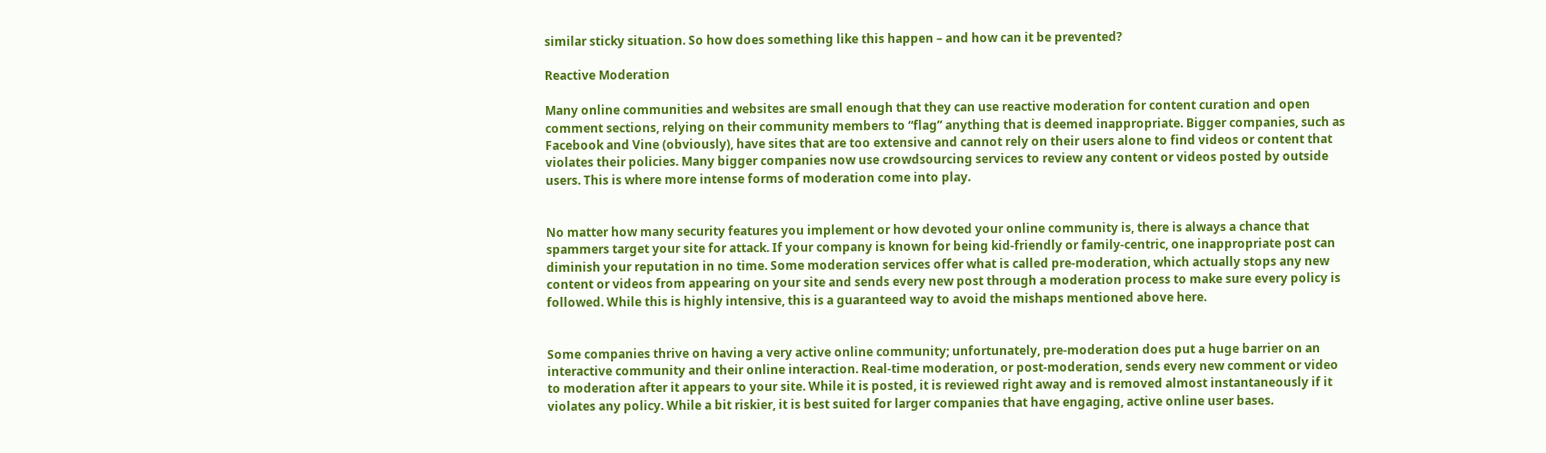similar sticky situation. So how does something like this happen – and how can it be prevented?

Reactive Moderation

Many online communities and websites are small enough that they can use reactive moderation for content curation and open comment sections, relying on their community members to “flag” anything that is deemed inappropriate. Bigger companies, such as Facebook and Vine (obviously), have sites that are too extensive and cannot rely on their users alone to find videos or content that violates their policies. Many bigger companies now use crowdsourcing services to review any content or videos posted by outside users. This is where more intense forms of moderation come into play.


No matter how many security features you implement or how devoted your online community is, there is always a chance that spammers target your site for attack. If your company is known for being kid-friendly or family-centric, one inappropriate post can diminish your reputation in no time. Some moderation services offer what is called pre-moderation, which actually stops any new content or videos from appearing on your site and sends every new post through a moderation process to make sure every policy is followed. While this is highly intensive, this is a guaranteed way to avoid the mishaps mentioned above here.


Some companies thrive on having a very active online community; unfortunately, pre-moderation does put a huge barrier on an interactive community and their online interaction. Real-time moderation, or post-moderation, sends every new comment or video to moderation after it appears to your site. While it is posted, it is reviewed right away and is removed almost instantaneously if it violates any policy. While a bit riskier, it is best suited for larger companies that have engaging, active online user bases.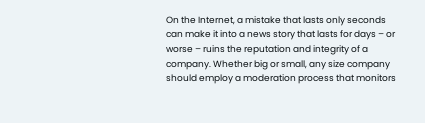On the Internet, a mistake that lasts only seconds can make it into a news story that lasts for days – or worse – ruins the reputation and integrity of a company. Whether big or small, any size company should employ a moderation process that monitors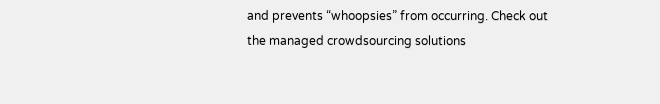and prevents “whoopsies” from occurring. Check out the managed crowdsourcing solutions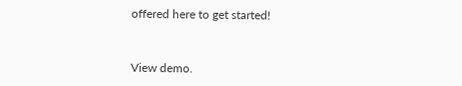offered here to get started!


View demo.